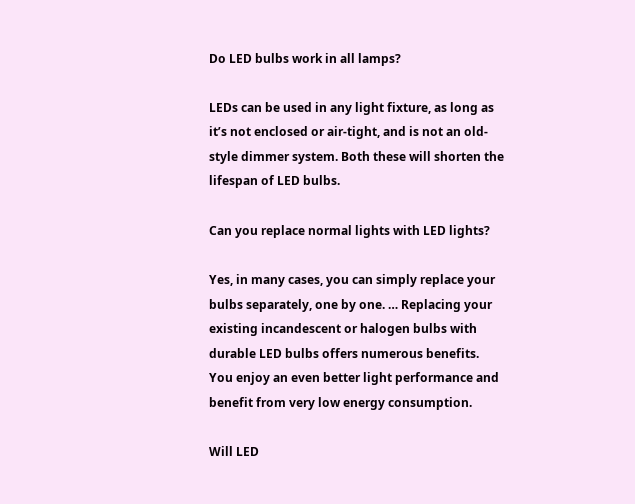Do LED bulbs work in all lamps?

LEDs can be used in any light fixture, as long as it’s not enclosed or air-tight, and is not an old-style dimmer system. Both these will shorten the lifespan of LED bulbs.

Can you replace normal lights with LED lights?

Yes, in many cases, you can simply replace your bulbs separately, one by one. … Replacing your existing incandescent or halogen bulbs with durable LED bulbs offers numerous benefits. You enjoy an even better light performance and benefit from very low energy consumption.

Will LED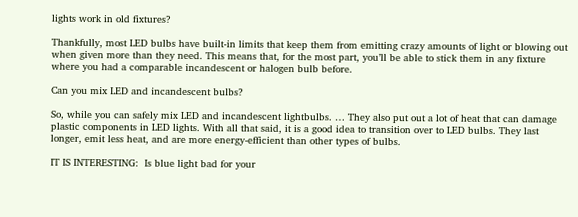lights work in old fixtures?

Thankfully, most LED bulbs have built-in limits that keep them from emitting crazy amounts of light or blowing out when given more than they need. This means that, for the most part, you’ll be able to stick them in any fixture where you had a comparable incandescent or halogen bulb before.

Can you mix LED and incandescent bulbs?

So, while you can safely mix LED and incandescent lightbulbs. … They also put out a lot of heat that can damage plastic components in LED lights. With all that said, it is a good idea to transition over to LED bulbs. They last longer, emit less heat, and are more energy-efficient than other types of bulbs.

IT IS INTERESTING:  Is blue light bad for your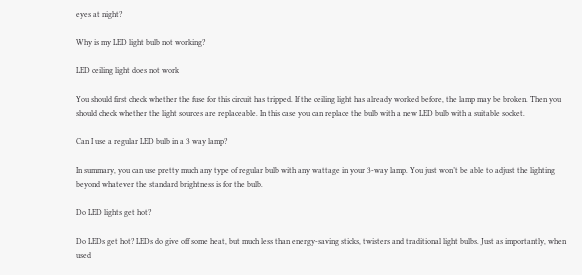eyes at night?

Why is my LED light bulb not working?

LED ceiling light does not work

You should first check whether the fuse for this circuit has tripped. If the ceiling light has already worked before, the lamp may be broken. Then you should check whether the light sources are replaceable. In this case you can replace the bulb with a new LED bulb with a suitable socket.

Can I use a regular LED bulb in a 3 way lamp?

In summary, you can use pretty much any type of regular bulb with any wattage in your 3-way lamp. You just won’t be able to adjust the lighting beyond whatever the standard brightness is for the bulb.

Do LED lights get hot?

Do LEDs get hot? LEDs do give off some heat, but much less than energy-saving sticks, twisters and traditional light bulbs. Just as importantly, when used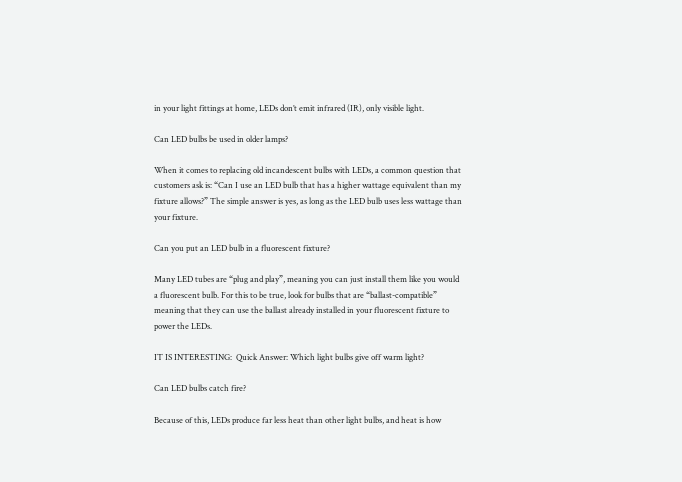in your light fittings at home, LEDs don’t emit infrared (IR), only visible light.

Can LED bulbs be used in older lamps?

When it comes to replacing old incandescent bulbs with LEDs, a common question that customers ask is: “Can I use an LED bulb that has a higher wattage equivalent than my fixture allows?” The simple answer is yes, as long as the LED bulb uses less wattage than your fixture.

Can you put an LED bulb in a fluorescent fixture?

Many LED tubes are “plug and play”, meaning you can just install them like you would a fluorescent bulb. For this to be true, look for bulbs that are “ballast-compatible” meaning that they can use the ballast already installed in your fluorescent fixture to power the LEDs.

IT IS INTERESTING:  Quick Answer: Which light bulbs give off warm light?

Can LED bulbs catch fire?

Because of this, LEDs produce far less heat than other light bulbs, and heat is how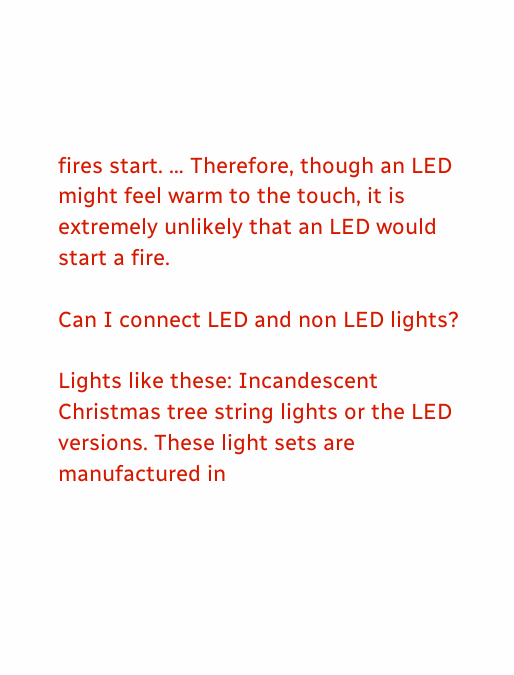fires start. … Therefore, though an LED might feel warm to the touch, it is extremely unlikely that an LED would start a fire.

Can I connect LED and non LED lights?

Lights like these: Incandescent Christmas tree string lights or the LED versions. These light sets are manufactured in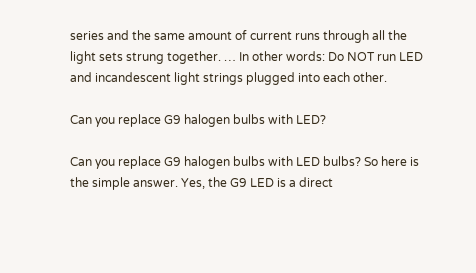series and the same amount of current runs through all the light sets strung together. … In other words: Do NOT run LED and incandescent light strings plugged into each other.

Can you replace G9 halogen bulbs with LED?

Can you replace G9 halogen bulbs with LED bulbs? So here is the simple answer. Yes, the G9 LED is a direct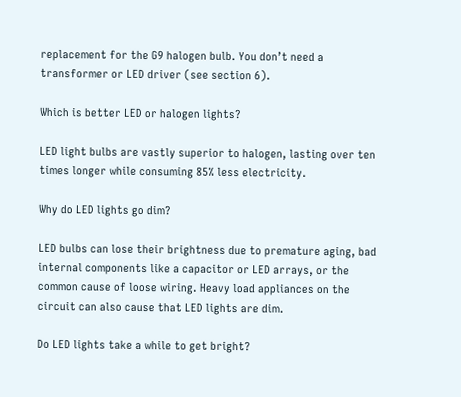replacement for the G9 halogen bulb. You don’t need a transformer or LED driver (see section 6).

Which is better LED or halogen lights?

LED light bulbs are vastly superior to halogen, lasting over ten times longer while consuming 85% less electricity.

Why do LED lights go dim?

LED bulbs can lose their brightness due to premature aging, bad internal components like a capacitor or LED arrays, or the common cause of loose wiring. Heavy load appliances on the circuit can also cause that LED lights are dim.

Do LED lights take a while to get bright?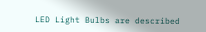LED Light Bulbs are described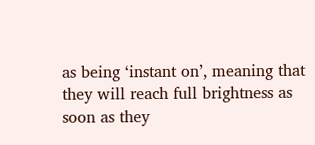as being ‘instant on’, meaning that they will reach full brightness as soon as they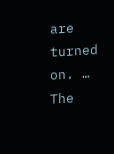are turned on. … The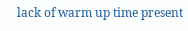lack of warm up time present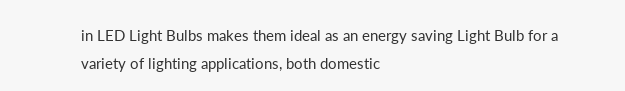in LED Light Bulbs makes them ideal as an energy saving Light Bulb for a variety of lighting applications, both domestic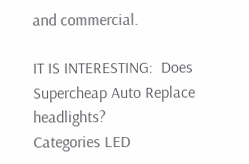and commercial.

IT IS INTERESTING:  Does Supercheap Auto Replace headlights?
Categories LED